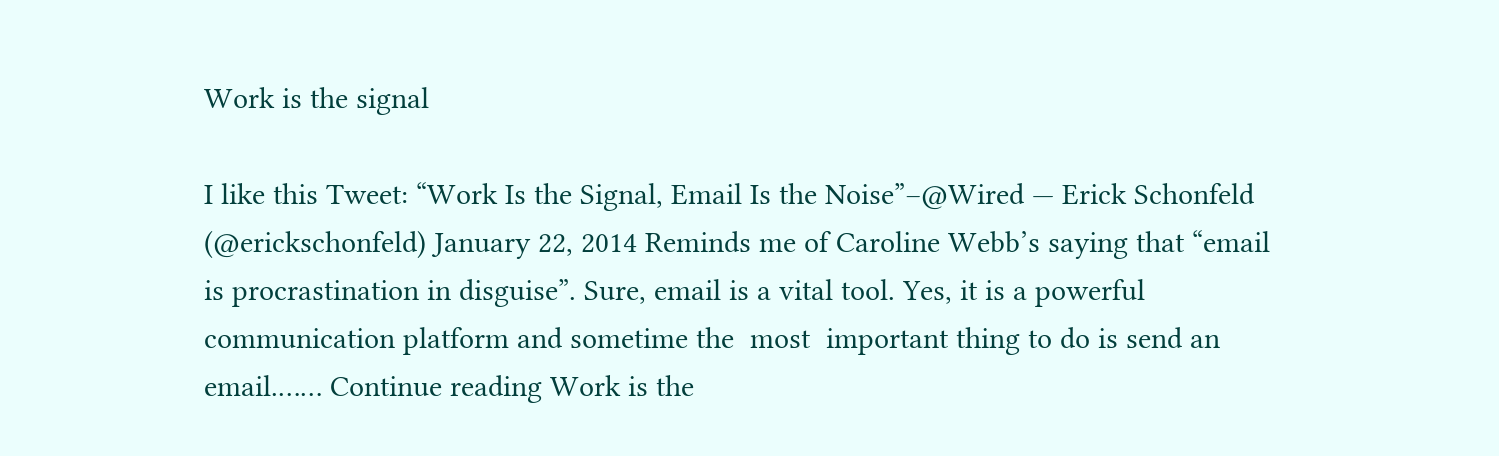Work is the signal

I like this Tweet: “Work Is the Signal, Email Is the Noise”–@Wired — Erick Schonfeld (@erickschonfeld) January 22, 2014 Reminds me of Caroline Webb’s saying that “email is procrastination in disguise”. Sure, email is a vital tool. Yes, it is a powerful communication platform and sometime the  most  important thing to do is send an email.…… Continue reading Work is the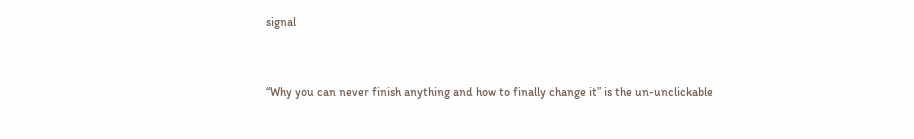signal


“Why you can never finish anything and how to finally change it” is the un-unclickable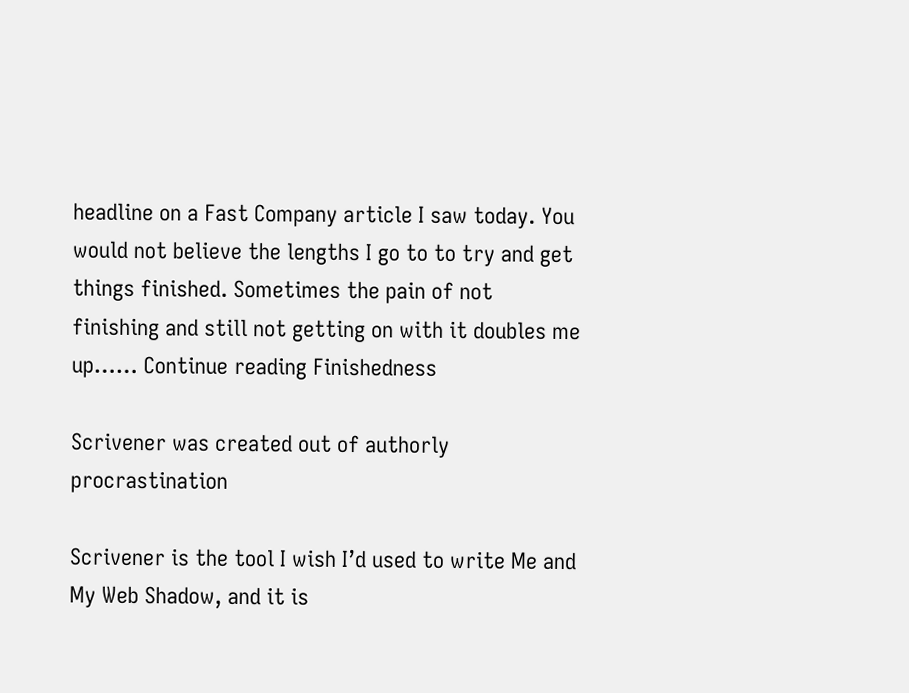headline on a Fast Company article I saw today. You would not believe the lengths I go to to try and get things finished. Sometimes the pain of not finishing and still not getting on with it doubles me up…… Continue reading Finishedness

Scrivener was created out of authorly procrastination

Scrivener is the tool I wish I’d used to write Me and My Web Shadow, and it is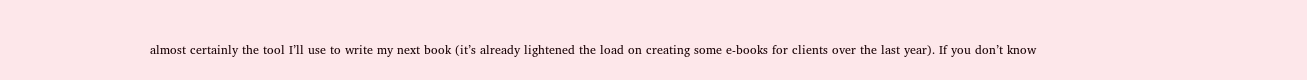almost certainly the tool I’ll use to write my next book (it’s already lightened the load on creating some e-books for clients over the last year). If you don’t know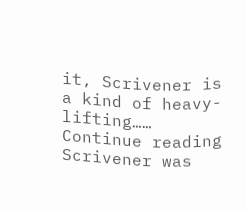it, Scrivener is a kind of heavy-lifting…… Continue reading Scrivener was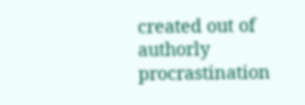created out of authorly procrastination